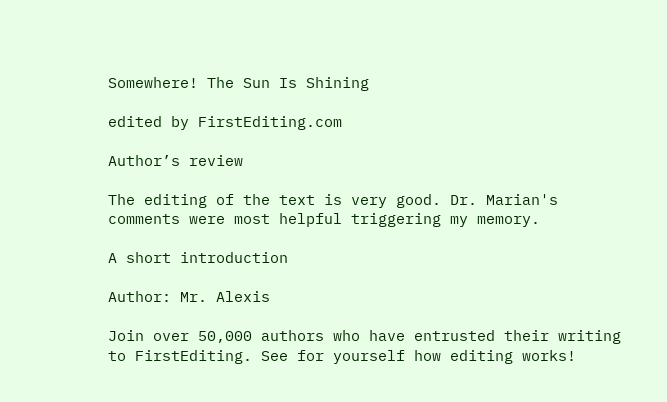Somewhere! The Sun Is Shining

edited by FirstEditing.com

Author’s review

The editing of the text is very good. Dr. Marian's comments were most helpful triggering my memory.

A short introduction

Author: Mr. Alexis

Join over 50,000 authors who have entrusted their writing
to FirstEditing. See for yourself how editing works!